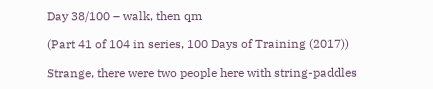Day 38/100 – walk, then qm

(Part 41 of 104 in series, 100 Days of Training (2017))

Strange, there were two people here with string-paddles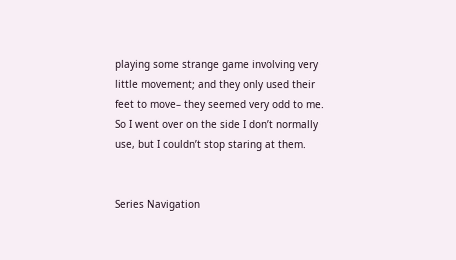playing some strange game involving very little movement; and they only used their feet to move– they seemed very odd to me. So I went over on the side I don’t normally use, but I couldn’t stop staring at them.


Series Navigation